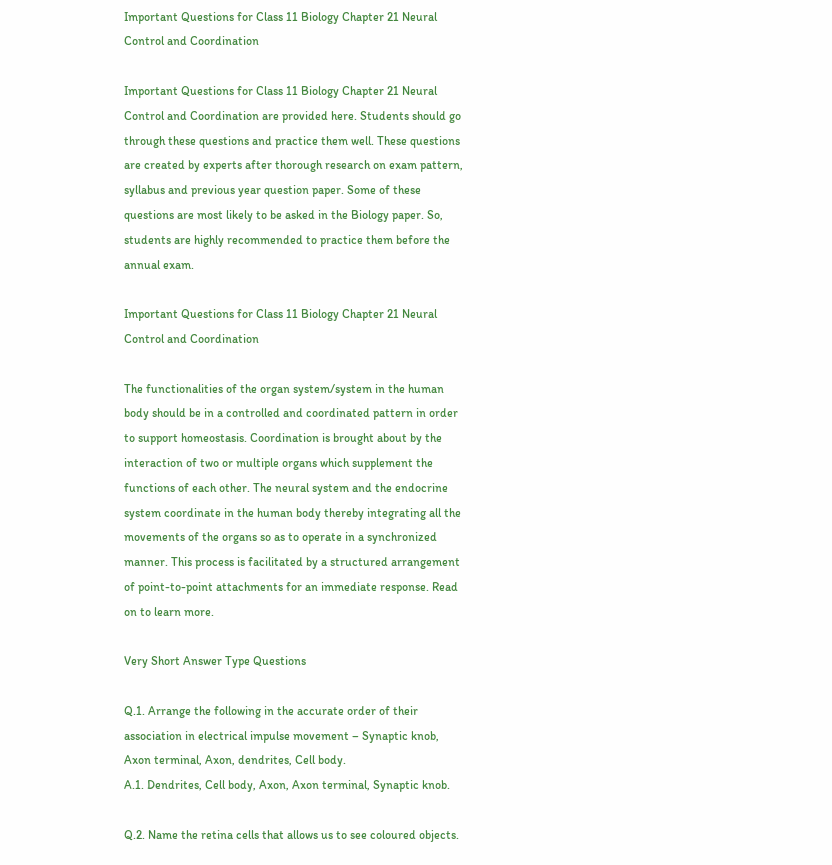Important Questions for Class 11 Biology Chapter 21 Neural Control and Coordination

Important Questions for Class 11 Biology Chapter 21 Neural Control and Coordination are provided here. Students should go through these questions and practice them well. These questions are created by experts after thorough research on exam pattern, syllabus and previous year question paper. Some of these questions are most likely to be asked in the Biology paper. So, students are highly recommended to practice them before the annual exam.

Important Questions for Class 11 Biology Chapter 21 Neural Control and Coordination

The functionalities of the organ system/system in the human body should be in a controlled and coordinated pattern in order to support homeostasis. Coordination is brought about by the interaction of two or multiple organs which supplement the functions of each other. The neural system and the endocrine system coordinate in the human body thereby integrating all the movements of the organs so as to operate in a synchronized manner. This process is facilitated by a structured arrangement of point-to-point attachments for an immediate response. Read on to learn more.

Very Short Answer Type Questions

Q.1. Arrange the following in the accurate order of their association in electrical impulse movement – Synaptic knob, Axon terminal, Axon, dendrites, Cell body.
A.1. Dendrites, Cell body, Axon, Axon terminal, Synaptic knob.

Q.2. Name the retina cells that allows us to see coloured objects.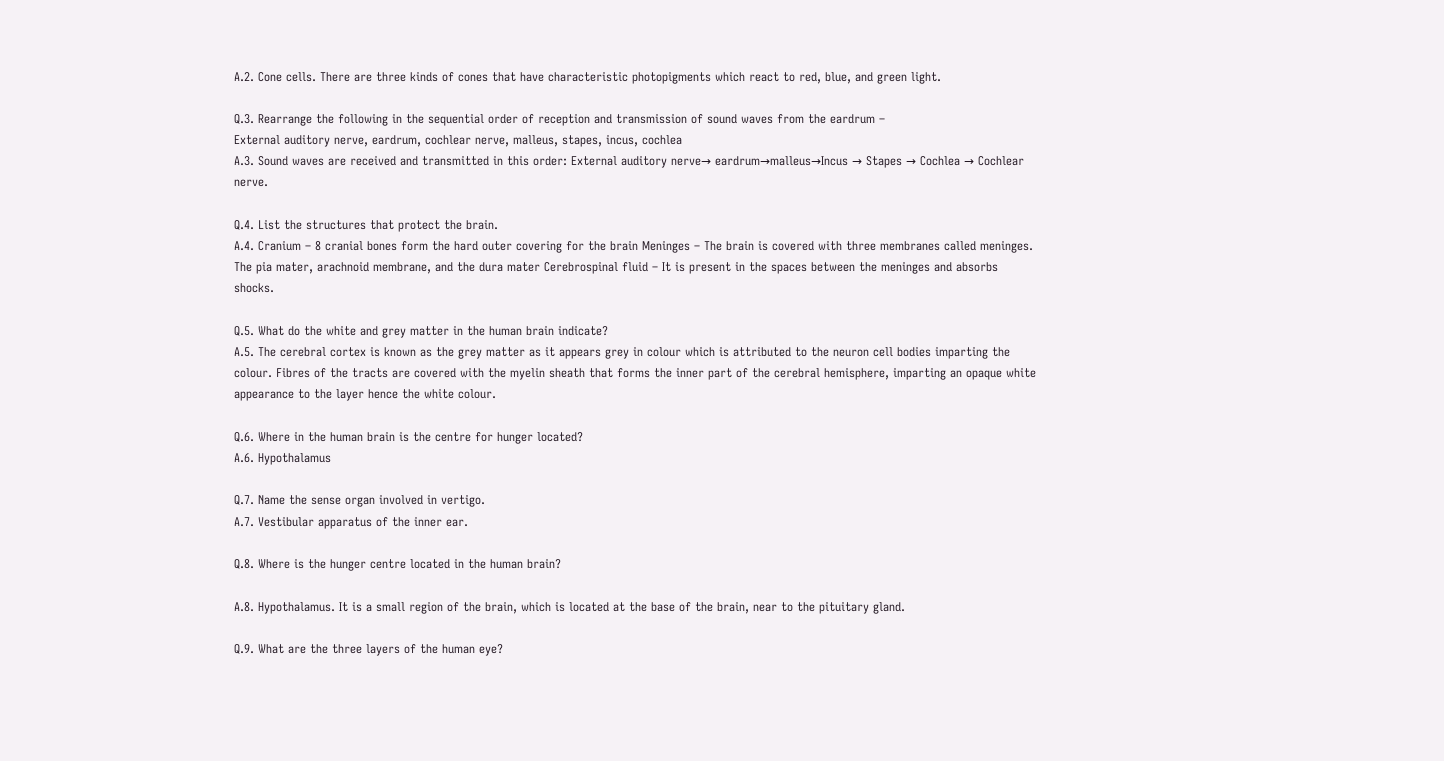A.2. Cone cells. There are three kinds of cones that have characteristic photopigments which react to red, blue, and green light.

Q.3. Rearrange the following in the sequential order of reception and transmission of sound waves from the eardrum –
External auditory nerve, eardrum, cochlear nerve, malleus, stapes, incus, cochlea
A.3. Sound waves are received and transmitted in this order: External auditory nerve→ eardrum→malleus→Incus → Stapes → Cochlea → Cochlear nerve.

Q.4. List the structures that protect the brain.
A.4. Cranium – 8 cranial bones form the hard outer covering for the brain Meninges – The brain is covered with three membranes called meninges. The pia mater, arachnoid membrane, and the dura mater Cerebrospinal fluid – It is present in the spaces between the meninges and absorbs shocks.

Q.5. What do the white and grey matter in the human brain indicate?
A.5. The cerebral cortex is known as the grey matter as it appears grey in colour which is attributed to the neuron cell bodies imparting the colour. Fibres of the tracts are covered with the myelin sheath that forms the inner part of the cerebral hemisphere, imparting an opaque white appearance to the layer hence the white colour.

Q.6. Where in the human brain is the centre for hunger located?
A.6. Hypothalamus

Q.7. Name the sense organ involved in vertigo.
A.7. Vestibular apparatus of the inner ear.

Q.8. Where is the hunger centre located in the human brain?

A.8. Hypothalamus. It is a small region of the brain, which is located at the base of the brain, near to the pituitary gland.

Q.9. What are the three layers of the human eye?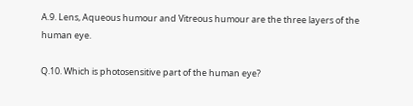A.9. Lens, Aqueous humour and Vitreous humour are the three layers of the human eye.

Q.10. Which is photosensitive part of the human eye?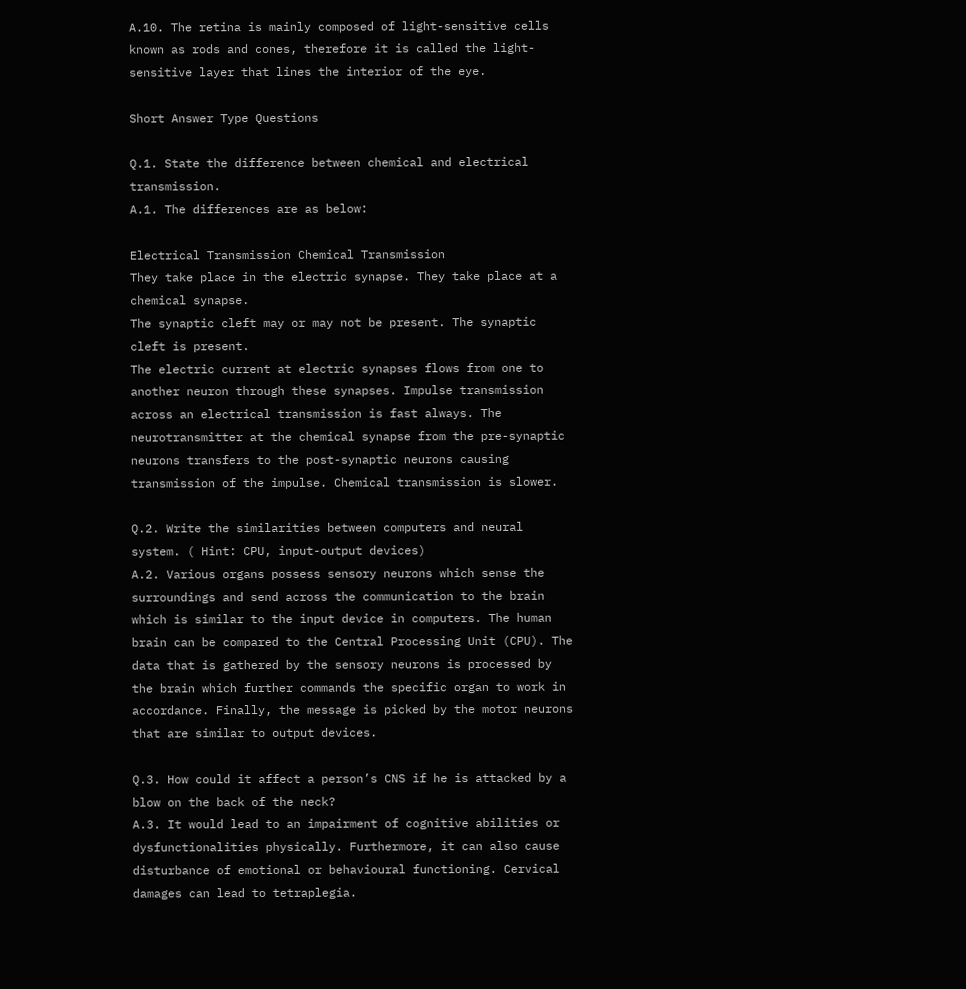A.10. The retina is mainly composed of light-sensitive cells known as rods and cones, therefore it is called the light-sensitive layer that lines the interior of the eye.

Short Answer Type Questions

Q.1. State the difference between chemical and electrical transmission.
A.1. The differences are as below:

Electrical Transmission Chemical Transmission
They take place in the electric synapse. They take place at a chemical synapse.
The synaptic cleft may or may not be present. The synaptic cleft is present.
The electric current at electric synapses flows from one to another neuron through these synapses. Impulse transmission across an electrical transmission is fast always. The neurotransmitter at the chemical synapse from the pre-synaptic neurons transfers to the post-synaptic neurons causing transmission of the impulse. Chemical transmission is slower.

Q.2. Write the similarities between computers and neural system. ( Hint: CPU, input-output devices)
A.2. Various organs possess sensory neurons which sense the surroundings and send across the communication to the brain which is similar to the input device in computers. The human brain can be compared to the Central Processing Unit (CPU). The data that is gathered by the sensory neurons is processed by the brain which further commands the specific organ to work in accordance. Finally, the message is picked by the motor neurons that are similar to output devices.

Q.3. How could it affect a person’s CNS if he is attacked by a blow on the back of the neck?
A.3. It would lead to an impairment of cognitive abilities or dysfunctionalities physically. Furthermore, it can also cause disturbance of emotional or behavioural functioning. Cervical damages can lead to tetraplegia.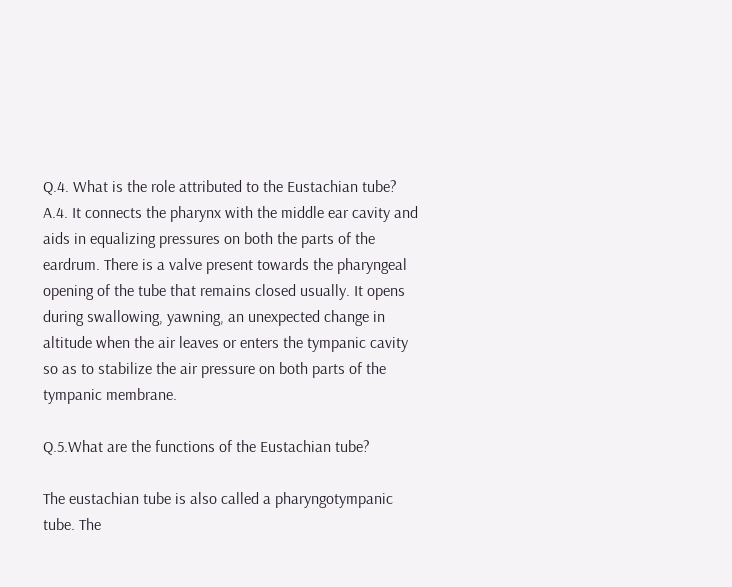Q.4. What is the role attributed to the Eustachian tube?
A.4. It connects the pharynx with the middle ear cavity and aids in equalizing pressures on both the parts of the eardrum. There is a valve present towards the pharyngeal opening of the tube that remains closed usually. It opens during swallowing, yawning, an unexpected change in altitude when the air leaves or enters the tympanic cavity so as to stabilize the air pressure on both parts of the tympanic membrane.

Q.5.What are the functions of the Eustachian tube?

The eustachian tube is also called a pharyngotympanic tube. The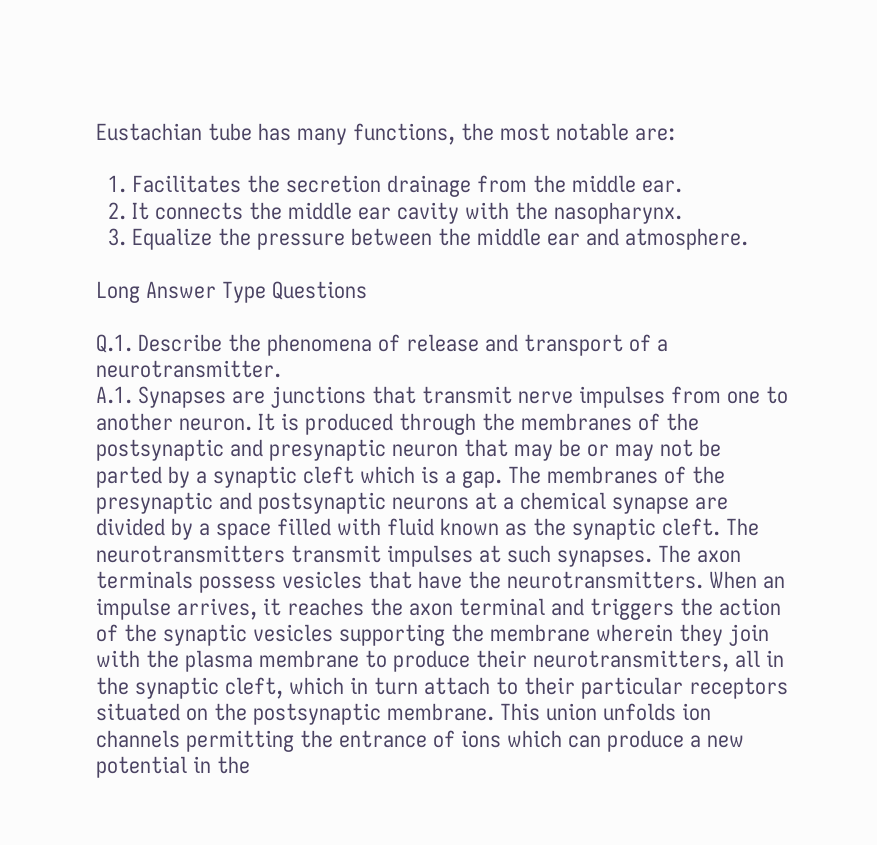Eustachian tube has many functions, the most notable are:

  1. Facilitates the secretion drainage from the middle ear.
  2. It connects the middle ear cavity with the nasopharynx.
  3. Equalize the pressure between the middle ear and atmosphere.

Long Answer Type Questions

Q.1. Describe the phenomena of release and transport of a neurotransmitter.
A.1. Synapses are junctions that transmit nerve impulses from one to another neuron. It is produced through the membranes of the postsynaptic and presynaptic neuron that may be or may not be parted by a synaptic cleft which is a gap. The membranes of the presynaptic and postsynaptic neurons at a chemical synapse are divided by a space filled with fluid known as the synaptic cleft. The neurotransmitters transmit impulses at such synapses. The axon terminals possess vesicles that have the neurotransmitters. When an impulse arrives, it reaches the axon terminal and triggers the action of the synaptic vesicles supporting the membrane wherein they join with the plasma membrane to produce their neurotransmitters, all in the synaptic cleft, which in turn attach to their particular receptors situated on the postsynaptic membrane. This union unfolds ion channels permitting the entrance of ions which can produce a new potential in the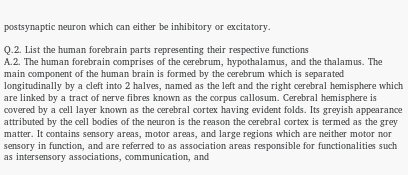postsynaptic neuron which can either be inhibitory or excitatory.

Q.2. List the human forebrain parts representing their respective functions
A.2. The human forebrain comprises of the cerebrum, hypothalamus, and the thalamus. The main component of the human brain is formed by the cerebrum which is separated longitudinally by a cleft into 2 halves, named as the left and the right cerebral hemisphere which are linked by a tract of nerve fibres known as the corpus callosum. Cerebral hemisphere is covered by a cell layer known as the cerebral cortex having evident folds. Its greyish appearance attributed by the cell bodies of the neuron is the reason the cerebral cortex is termed as the grey matter. It contains sensory areas, motor areas, and large regions which are neither motor nor sensory in function, and are referred to as association areas responsible for functionalities such as intersensory associations, communication, and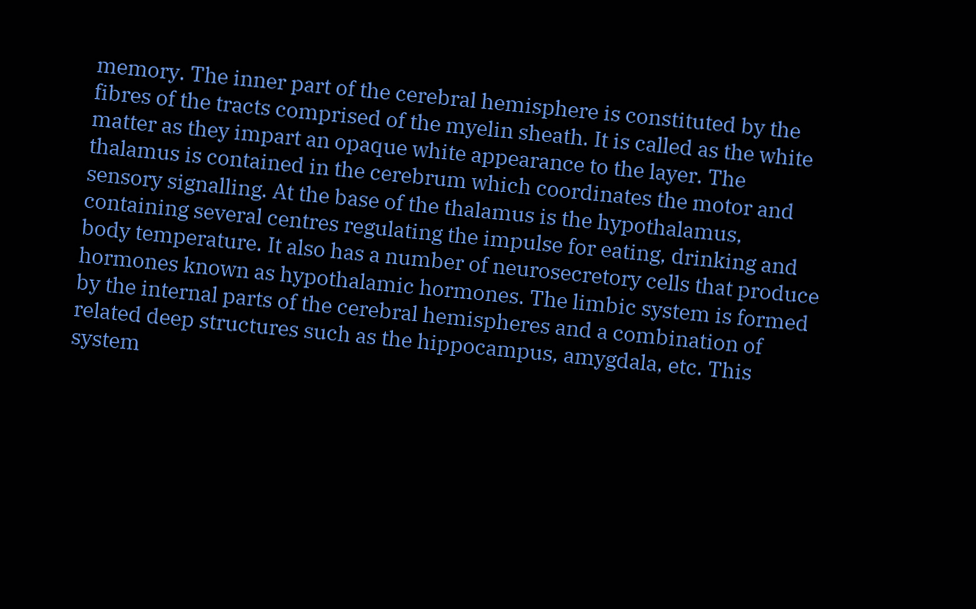memory. The inner part of the cerebral hemisphere is constituted by the fibres of the tracts comprised of the myelin sheath. It is called as the white matter as they impart an opaque white appearance to the layer. The thalamus is contained in the cerebrum which coordinates the motor and sensory signalling. At the base of the thalamus is the hypothalamus, containing several centres regulating the impulse for eating, drinking and body temperature. It also has a number of neurosecretory cells that produce hormones known as hypothalamic hormones. The limbic system is formed by the internal parts of the cerebral hemispheres and a combination of related deep structures such as the hippocampus, amygdala, etc. This system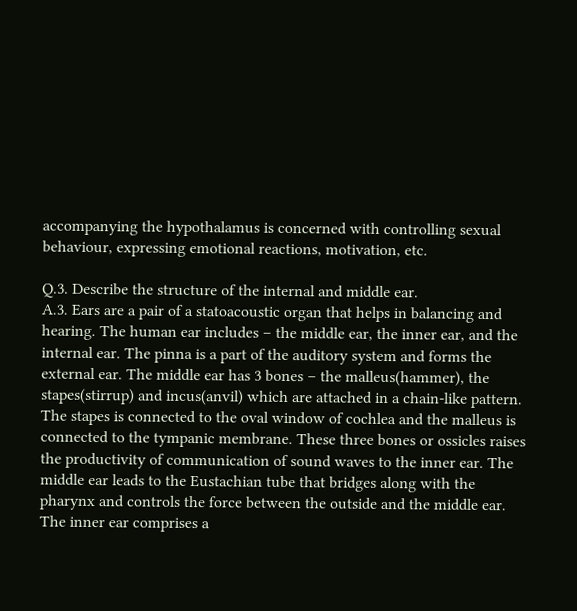accompanying the hypothalamus is concerned with controlling sexual behaviour, expressing emotional reactions, motivation, etc.

Q.3. Describe the structure of the internal and middle ear.
A.3. Ears are a pair of a statoacoustic organ that helps in balancing and hearing. The human ear includes – the middle ear, the inner ear, and the internal ear. The pinna is a part of the auditory system and forms the external ear. The middle ear has 3 bones – the malleus(hammer), the stapes(stirrup) and incus(anvil) which are attached in a chain-like pattern. The stapes is connected to the oval window of cochlea and the malleus is connected to the tympanic membrane. These three bones or ossicles raises the productivity of communication of sound waves to the inner ear. The middle ear leads to the Eustachian tube that bridges along with the pharynx and controls the force between the outside and the middle ear. The inner ear comprises a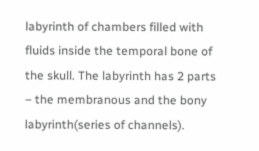labyrinth of chambers filled with fluids inside the temporal bone of the skull. The labyrinth has 2 parts – the membranous and the bony labyrinth(series of channels).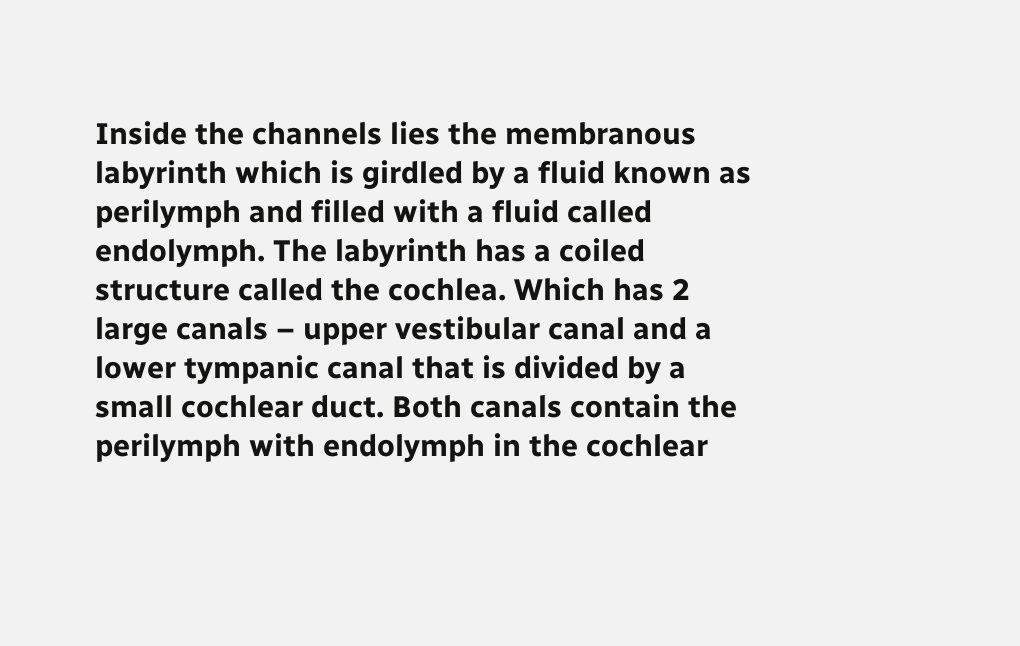Inside the channels lies the membranous labyrinth which is girdled by a fluid known as perilymph and filled with a fluid called endolymph. The labyrinth has a coiled structure called the cochlea. Which has 2 large canals – upper vestibular canal and a lower tympanic canal that is divided by a small cochlear duct. Both canals contain the perilymph with endolymph in the cochlear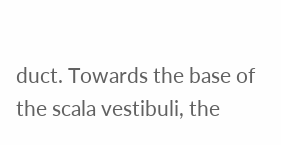duct. Towards the base of the scala vestibuli, the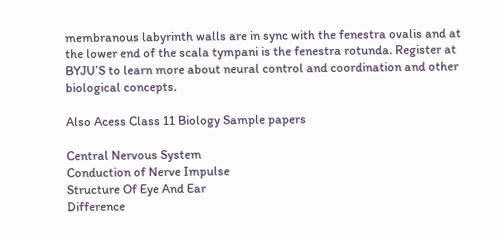membranous labyrinth walls are in sync with the fenestra ovalis and at the lower end of the scala tympani is the fenestra rotunda. Register at BYJU’S to learn more about neural control and coordination and other biological concepts.

Also Acess Class 11 Biology Sample papers

Central Nervous System
Conduction of Nerve Impulse
Structure Of Eye And Ear
Difference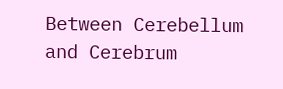Between Cerebellum and Cerebrum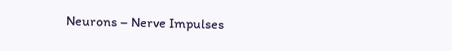Neurons – Nerve Impulses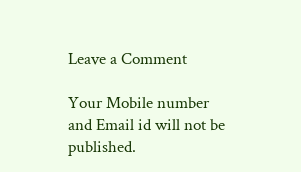Leave a Comment

Your Mobile number and Email id will not be published.